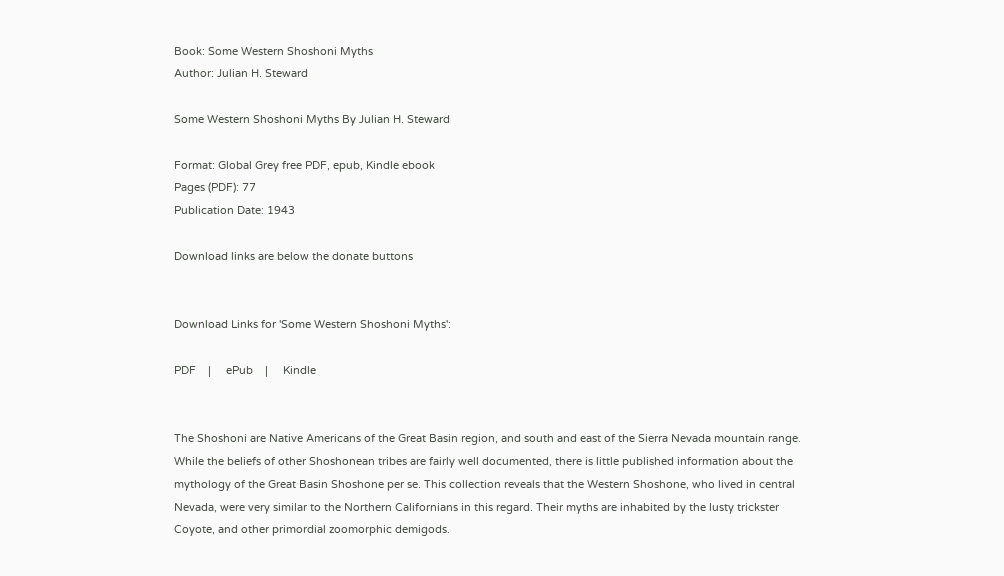Book: Some Western Shoshoni Myths
Author: Julian H. Steward

Some Western Shoshoni Myths By Julian H. Steward

Format: Global Grey free PDF, epub, Kindle ebook
Pages (PDF): 77
Publication Date: 1943

Download links are below the donate buttons


Download Links for 'Some Western Shoshoni Myths':

PDF    |     ePub    |     Kindle


The Shoshoni are Native Americans of the Great Basin region, and south and east of the Sierra Nevada mountain range. While the beliefs of other Shoshonean tribes are fairly well documented, there is little published information about the mythology of the Great Basin Shoshone per se. This collection reveals that the Western Shoshone, who lived in central Nevada, were very similar to the Northern Californians in this regard. Their myths are inhabited by the lusty trickster Coyote, and other primordial zoomorphic demigods.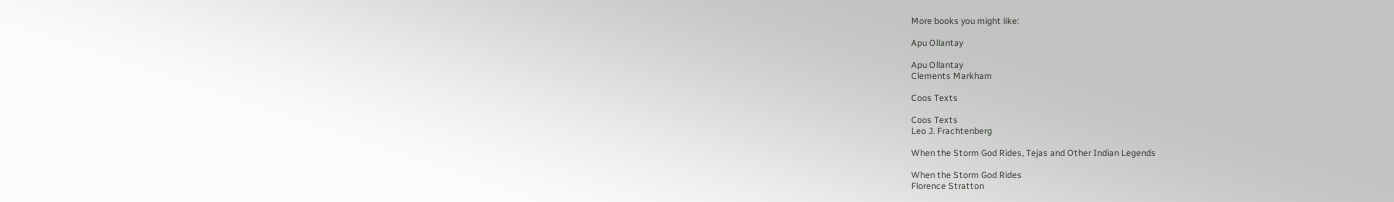More books you might like:

Apu Ollantay

Apu Ollantay
Clements Markham

Coos Texts

Coos Texts
Leo J. Frachtenberg

When the Storm God Rides, Tejas and Other Indian Legends

When the Storm God Rides
Florence Stratton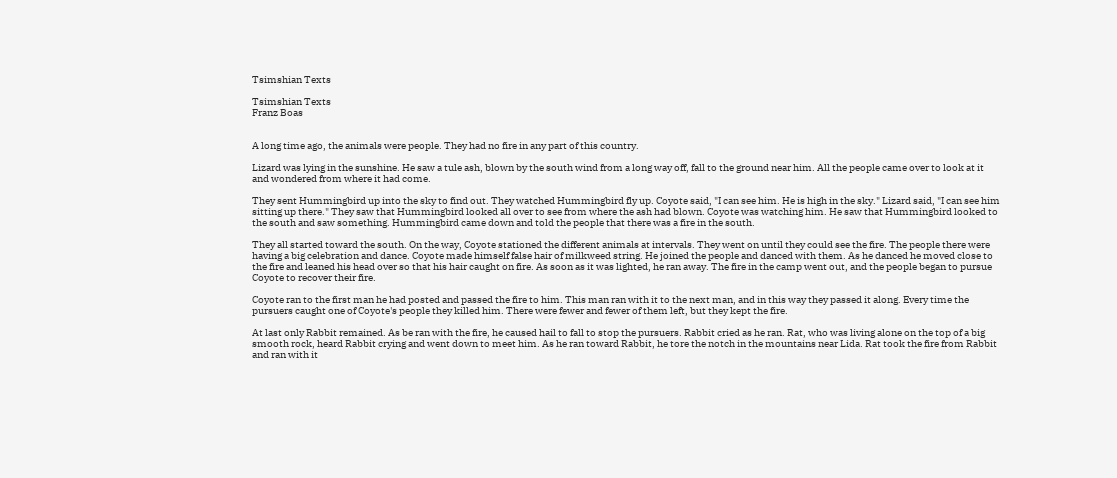Tsimshian Texts

Tsimshian Texts
Franz Boas


A long time ago, the animals were people. They had no fire in any part of this country.

Lizard was lying in the sunshine. He saw a tule ash, blown by the south wind from a long way off, fall to the ground near him. All the people came over to look at it and wondered from where it had come.

They sent Hummingbird up into the sky to find out. They watched Hummingbird fly up. Coyote said, "I can see him. He is high in the sky." Lizard said, "I can see him sitting up there." They saw that Hummingbird looked all over to see from where the ash had blown. Coyote was watching him. He saw that Hummingbird looked to the south and saw something. Hummingbird came down and told the people that there was a fire in the south.

They all started toward the south. On the way, Coyote stationed the different animals at intervals. They went on until they could see the fire. The people there were having a big celebration and dance. Coyote made himself false hair of milkweed string. He joined the people and danced with them. As he danced he moved close to the fire and leaned his head over so that his hair caught on fire. As soon as it was lighted, he ran away. The fire in the camp went out, and the people began to pursue Coyote to recover their fire.

Coyote ran to the first man he had posted and passed the fire to him. This man ran with it to the next man, and in this way they passed it along. Every time the pursuers caught one of Coyote's people they killed him. There were fewer and fewer of them left, but they kept the fire.

At last only Rabbit remained. As be ran with the fire, he caused hail to fall to stop the pursuers. Rabbit cried as he ran. Rat, who was living alone on the top of a big smooth rock, heard Rabbit crying and went down to meet him. As he ran toward Rabbit, he tore the notch in the mountains near Lida. Rat took the fire from Rabbit and ran with it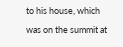to his house, which was on the summit at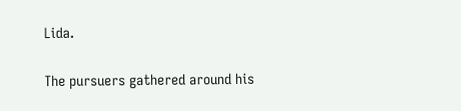Lida.

The pursuers gathered around his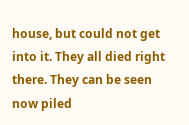house, but could not get into it. They all died right there. They can be seen now piled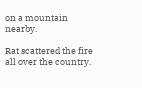on a mountain nearby.

Rat scattered the fire all over the country.